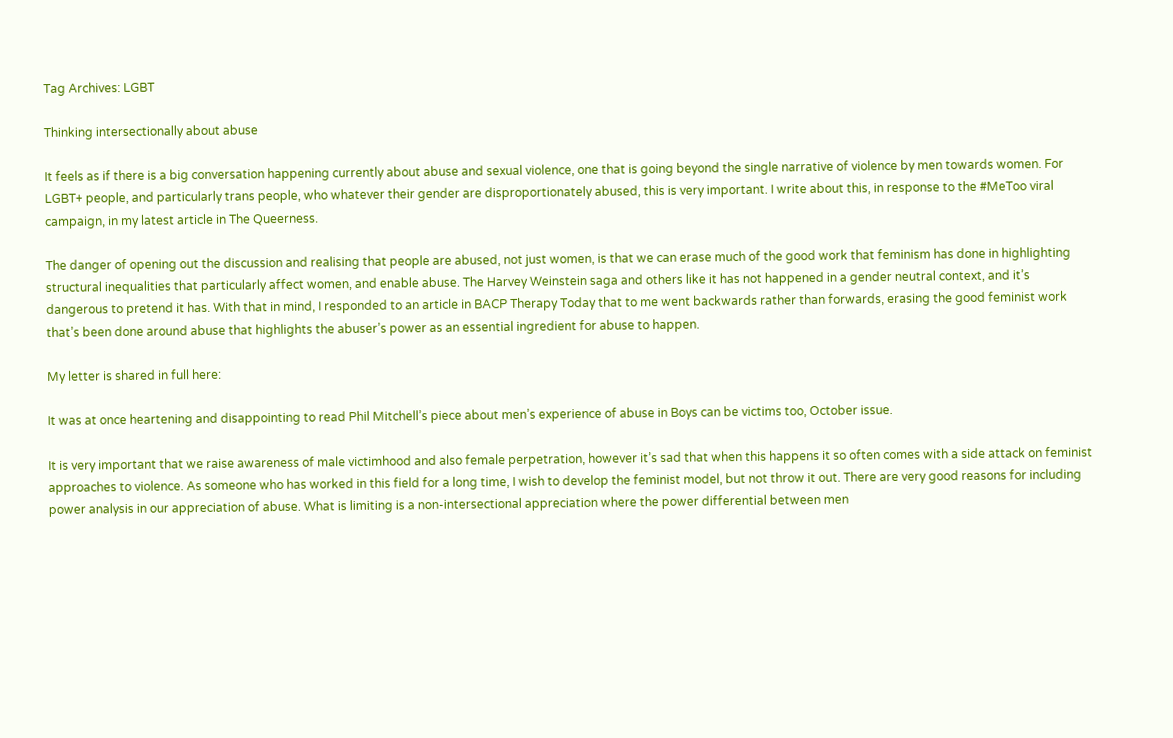Tag Archives: LGBT

Thinking intersectionally about abuse

It feels as if there is a big conversation happening currently about abuse and sexual violence, one that is going beyond the single narrative of violence by men towards women. For LGBT+ people, and particularly trans people, who whatever their gender are disproportionately abused, this is very important. I write about this, in response to the #MeToo viral campaign, in my latest article in The Queerness.

The danger of opening out the discussion and realising that people are abused, not just women, is that we can erase much of the good work that feminism has done in highlighting structural inequalities that particularly affect women, and enable abuse. The Harvey Weinstein saga and others like it has not happened in a gender neutral context, and it’s dangerous to pretend it has. With that in mind, I responded to an article in BACP Therapy Today that to me went backwards rather than forwards, erasing the good feminist work that’s been done around abuse that highlights the abuser’s power as an essential ingredient for abuse to happen.

My letter is shared in full here:

It was at once heartening and disappointing to read Phil Mitchell’s piece about men’s experience of abuse in Boys can be victims too, October issue.

It is very important that we raise awareness of male victimhood and also female perpetration, however it’s sad that when this happens it so often comes with a side attack on feminist approaches to violence. As someone who has worked in this field for a long time, I wish to develop the feminist model, but not throw it out. There are very good reasons for including power analysis in our appreciation of abuse. What is limiting is a non-intersectional appreciation where the power differential between men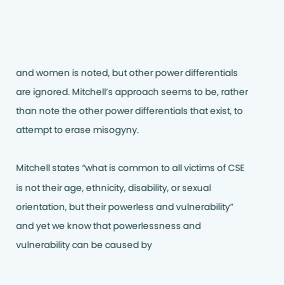and women is noted, but other power differentials are ignored. Mitchell’s approach seems to be, rather than note the other power differentials that exist, to attempt to erase misogyny.

Mitchell states “what is common to all victims of CSE is not their age, ethnicity, disability, or sexual orientation, but their powerless and vulnerability” and yet we know that powerlessness and vulnerability can be caused by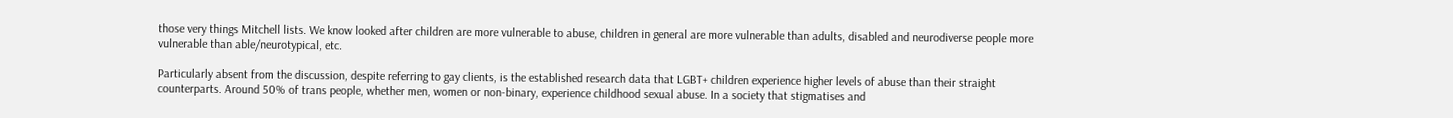those very things Mitchell lists. We know looked after children are more vulnerable to abuse, children in general are more vulnerable than adults, disabled and neurodiverse people more vulnerable than able/neurotypical, etc.

Particularly absent from the discussion, despite referring to gay clients, is the established research data that LGBT+ children experience higher levels of abuse than their straight counterparts. Around 50% of trans people, whether men, women or non-binary, experience childhood sexual abuse. In a society that stigmatises and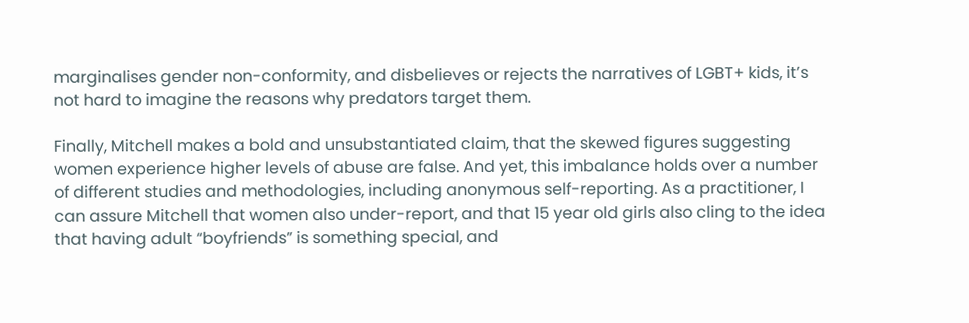marginalises gender non-conformity, and disbelieves or rejects the narratives of LGBT+ kids, it’s not hard to imagine the reasons why predators target them.

Finally, Mitchell makes a bold and unsubstantiated claim, that the skewed figures suggesting women experience higher levels of abuse are false. And yet, this imbalance holds over a number of different studies and methodologies, including anonymous self-reporting. As a practitioner, I can assure Mitchell that women also under-report, and that 15 year old girls also cling to the idea that having adult “boyfriends” is something special, and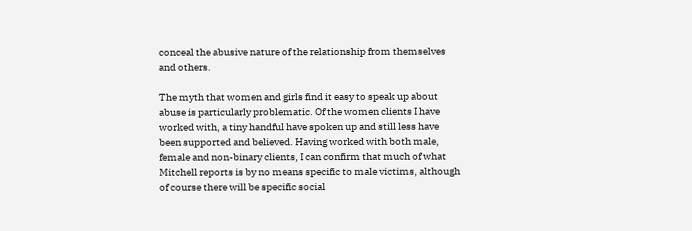conceal the abusive nature of the relationship from themselves and others.

The myth that women and girls find it easy to speak up about abuse is particularly problematic. Of the women clients I have worked with, a tiny handful have spoken up and still less have been supported and believed. Having worked with both male, female and non-binary clients, I can confirm that much of what Mitchell reports is by no means specific to male victims, although of course there will be specific social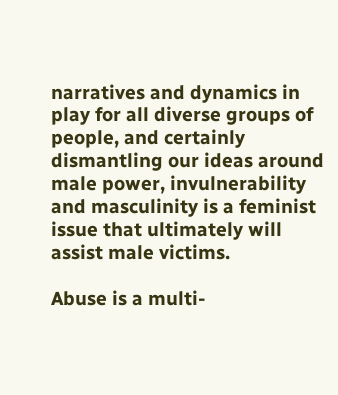narratives and dynamics in play for all diverse groups of people, and certainly dismantling our ideas around male power, invulnerability and masculinity is a feminist issue that ultimately will assist male victims.

Abuse is a multi-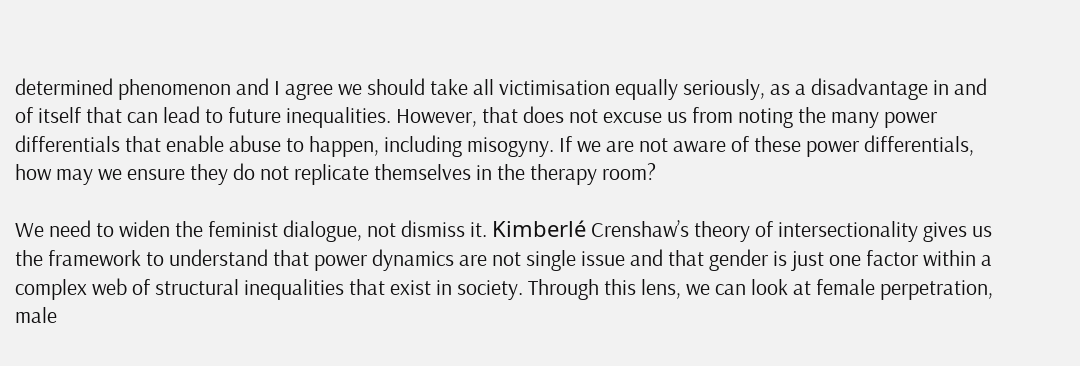determined phenomenon and I agree we should take all victimisation equally seriously, as a disadvantage in and of itself that can lead to future inequalities. However, that does not excuse us from noting the many power differentials that enable abuse to happen, including misogyny. If we are not aware of these power differentials, how may we ensure they do not replicate themselves in the therapy room?

We need to widen the feminist dialogue, not dismiss it. Kimberlé Crenshaw’s theory of intersectionality gives us the framework to understand that power dynamics are not single issue and that gender is just one factor within a complex web of structural inequalities that exist in society. Through this lens, we can look at female perpetration, male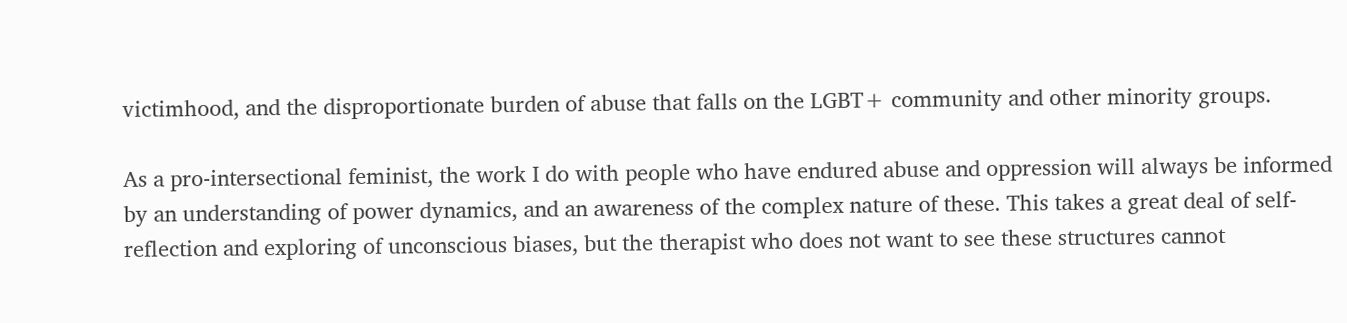victimhood, and the disproportionate burden of abuse that falls on the LGBT+ community and other minority groups.

As a pro-intersectional feminist, the work I do with people who have endured abuse and oppression will always be informed by an understanding of power dynamics, and an awareness of the complex nature of these. This takes a great deal of self-reflection and exploring of unconscious biases, but the therapist who does not want to see these structures cannot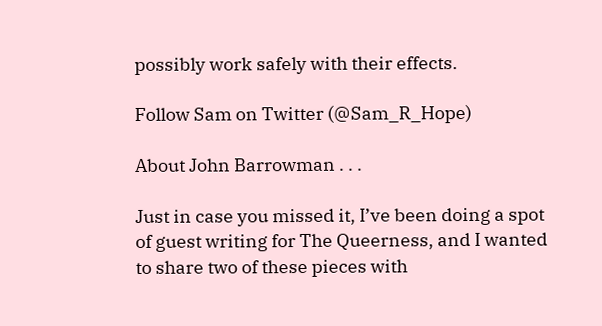possibly work safely with their effects.

Follow Sam on Twitter (@Sam_R_Hope)

About John Barrowman . . .

Just in case you missed it, I’ve been doing a spot of guest writing for The Queerness, and I wanted to share two of these pieces with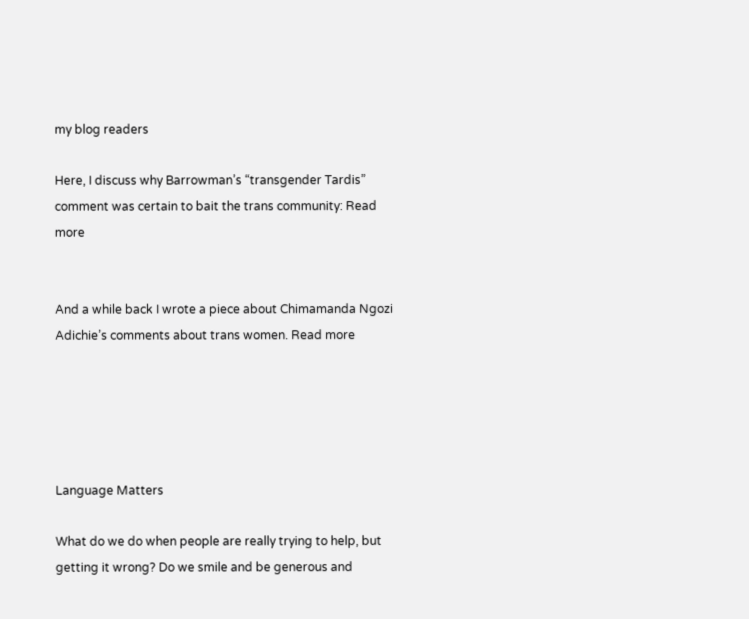my blog readers

Here, I discuss why Barrowman’s “transgender Tardis” comment was certain to bait the trans community: Read more


And a while back I wrote a piece about Chimamanda Ngozi Adichie’s comments about trans women. Read more





Language Matters

What do we do when people are really trying to help, but getting it wrong? Do we smile and be generous and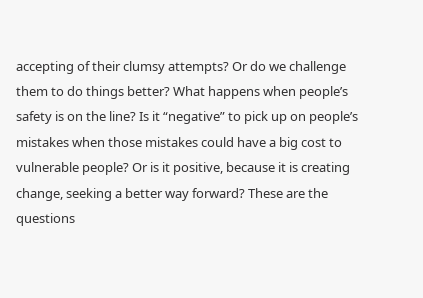accepting of their clumsy attempts? Or do we challenge them to do things better? What happens when people’s safety is on the line? Is it “negative” to pick up on people’s mistakes when those mistakes could have a big cost to vulnerable people? Or is it positive, because it is creating change, seeking a better way forward? These are the questions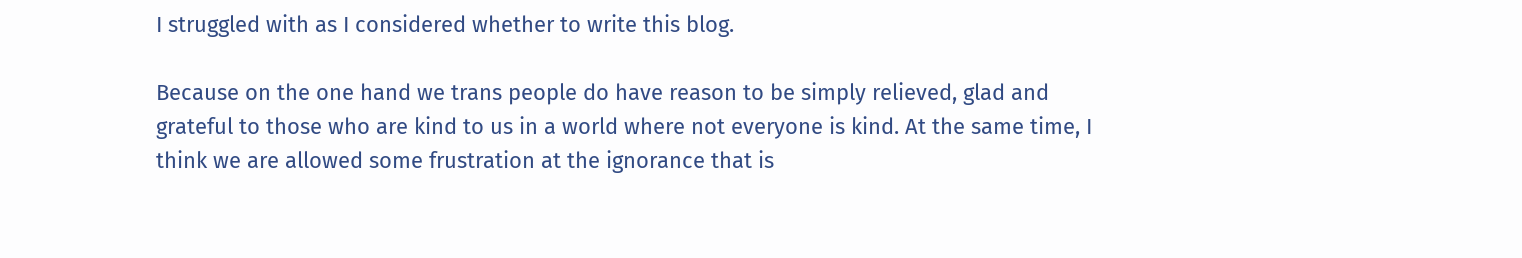I struggled with as I considered whether to write this blog.

Because on the one hand we trans people do have reason to be simply relieved, glad and grateful to those who are kind to us in a world where not everyone is kind. At the same time, I think we are allowed some frustration at the ignorance that is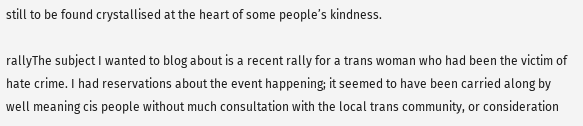still to be found crystallised at the heart of some people’s kindness.

rallyThe subject I wanted to blog about is a recent rally for a trans woman who had been the victim of hate crime. I had reservations about the event happening; it seemed to have been carried along by well meaning cis people without much consultation with the local trans community, or consideration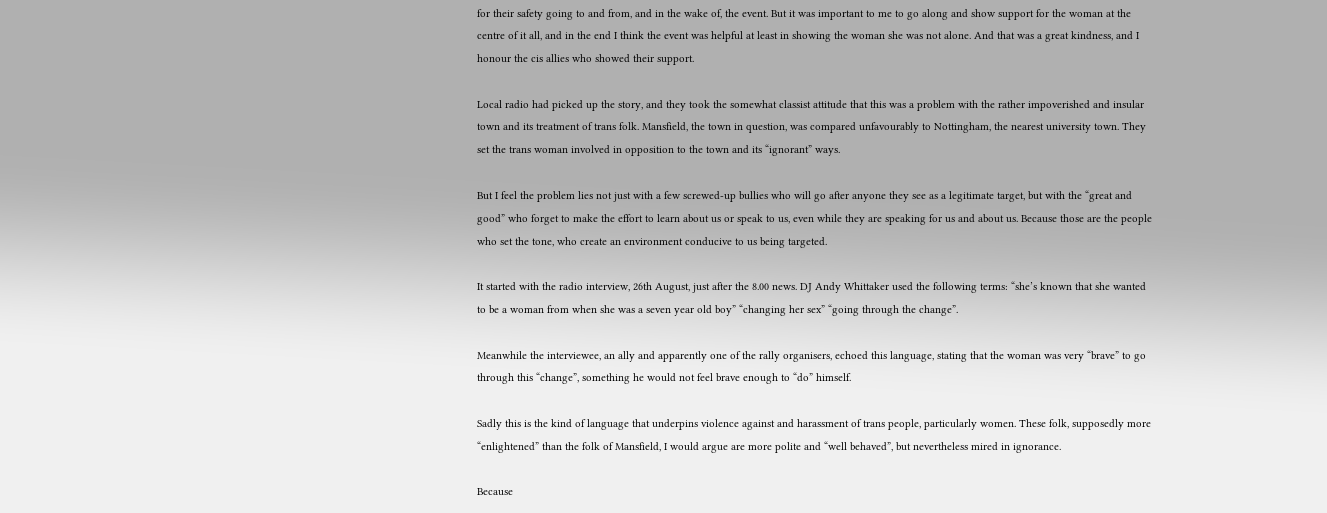for their safety going to and from, and in the wake of, the event. But it was important to me to go along and show support for the woman at the centre of it all, and in the end I think the event was helpful at least in showing the woman she was not alone. And that was a great kindness, and I honour the cis allies who showed their support.

Local radio had picked up the story, and they took the somewhat classist attitude that this was a problem with the rather impoverished and insular town and its treatment of trans folk. Mansfield, the town in question, was compared unfavourably to Nottingham, the nearest university town. They set the trans woman involved in opposition to the town and its “ignorant” ways.

But I feel the problem lies not just with a few screwed-up bullies who will go after anyone they see as a legitimate target, but with the “great and good” who forget to make the effort to learn about us or speak to us, even while they are speaking for us and about us. Because those are the people who set the tone, who create an environment conducive to us being targeted.

It started with the radio interview, 26th August, just after the 8.00 news. DJ Andy Whittaker used the following terms: “she’s known that she wanted to be a woman from when she was a seven year old boy” “changing her sex” “going through the change”.

Meanwhile the interviewee, an ally and apparently one of the rally organisers, echoed this language, stating that the woman was very “brave” to go through this “change”, something he would not feel brave enough to “do” himself.

Sadly this is the kind of language that underpins violence against and harassment of trans people, particularly women. These folk, supposedly more “enlightened” than the folk of Mansfield, I would argue are more polite and “well behaved”, but nevertheless mired in ignorance.

Because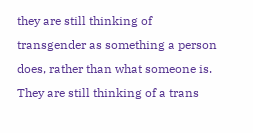they are still thinking of transgender as something a person does, rather than what someone is. They are still thinking of a trans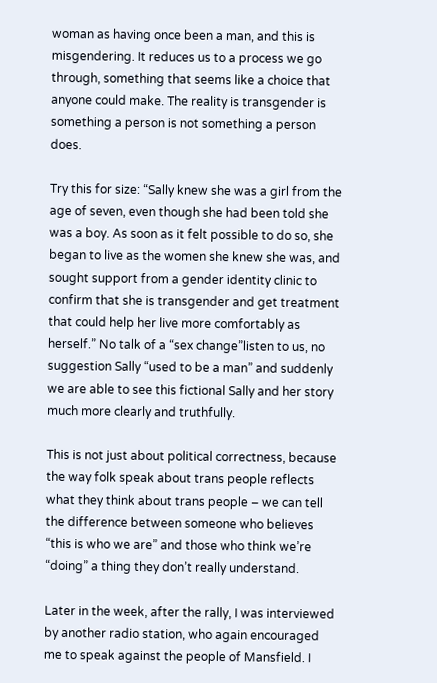woman as having once been a man, and this is misgendering. It reduces us to a process we go through, something that seems like a choice that anyone could make. The reality is transgender is something a person is not something a person does.

Try this for size: “Sally knew she was a girl from the age of seven, even though she had been told she was a boy. As soon as it felt possible to do so, she began to live as the women she knew she was, and sought support from a gender identity clinic to confirm that she is transgender and get treatment that could help her live more comfortably as herself.” No talk of a “sex change”listen to us, no suggestion Sally “used to be a man” and suddenly we are able to see this fictional Sally and her story much more clearly and truthfully.

This is not just about political correctness, because the way folk speak about trans people reflects what they think about trans people – we can tell the difference between someone who believes “this is who we are” and those who think we’re “doing” a thing they don’t really understand.

Later in the week, after the rally, I was interviewed by another radio station, who again encouraged me to speak against the people of Mansfield. I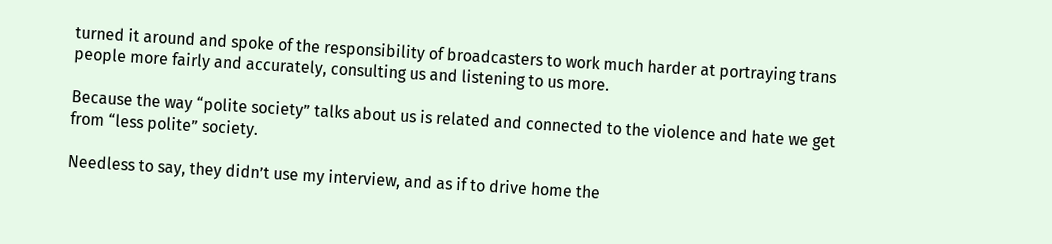turned it around and spoke of the responsibility of broadcasters to work much harder at portraying trans people more fairly and accurately, consulting us and listening to us more.

Because the way “polite society” talks about us is related and connected to the violence and hate we get from “less polite” society.

Needless to say, they didn’t use my interview, and as if to drive home the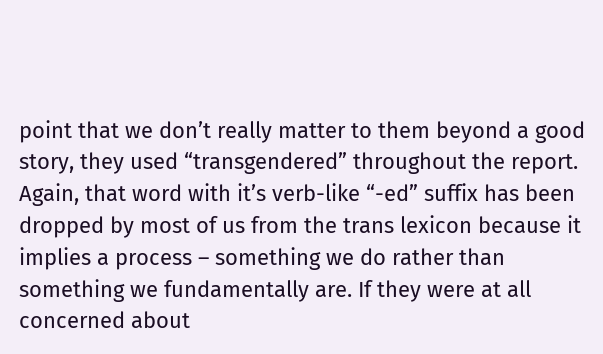point that we don’t really matter to them beyond a good story, they used “transgendered” throughout the report. Again, that word with it’s verb-like “-ed” suffix has been dropped by most of us from the trans lexicon because it implies a process – something we do rather than something we fundamentally are. If they were at all concerned about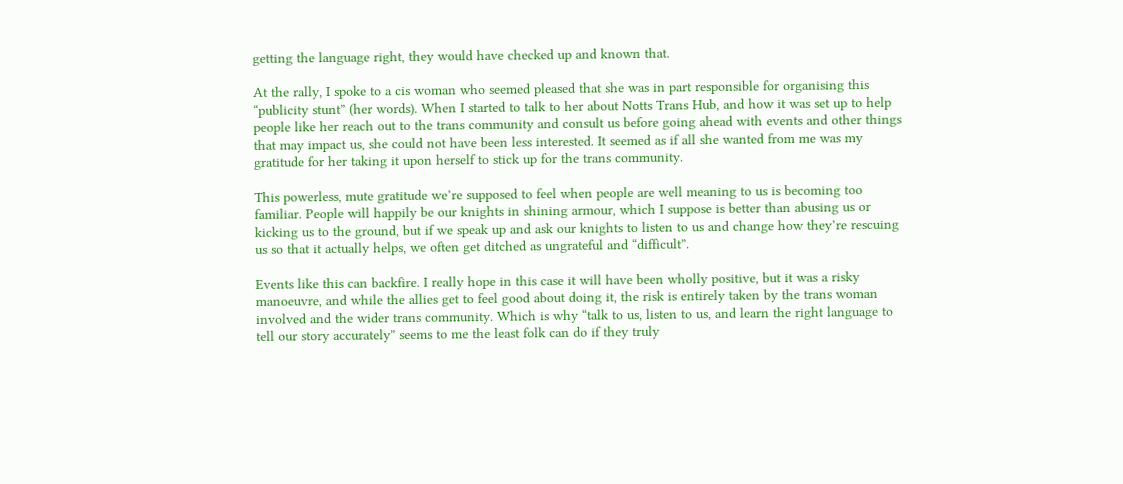getting the language right, they would have checked up and known that.

At the rally, I spoke to a cis woman who seemed pleased that she was in part responsible for organising this “publicity stunt” (her words). When I started to talk to her about Notts Trans Hub, and how it was set up to help people like her reach out to the trans community and consult us before going ahead with events and other things that may impact us, she could not have been less interested. It seemed as if all she wanted from me was my gratitude for her taking it upon herself to stick up for the trans community.

This powerless, mute gratitude we’re supposed to feel when people are well meaning to us is becoming too familiar. People will happily be our knights in shining armour, which I suppose is better than abusing us or kicking us to the ground, but if we speak up and ask our knights to listen to us and change how they’re rescuing us so that it actually helps, we often get ditched as ungrateful and “difficult”.

Events like this can backfire. I really hope in this case it will have been wholly positive, but it was a risky manoeuvre, and while the allies get to feel good about doing it, the risk is entirely taken by the trans woman involved and the wider trans community. Which is why “talk to us, listen to us, and learn the right language to tell our story accurately” seems to me the least folk can do if they truly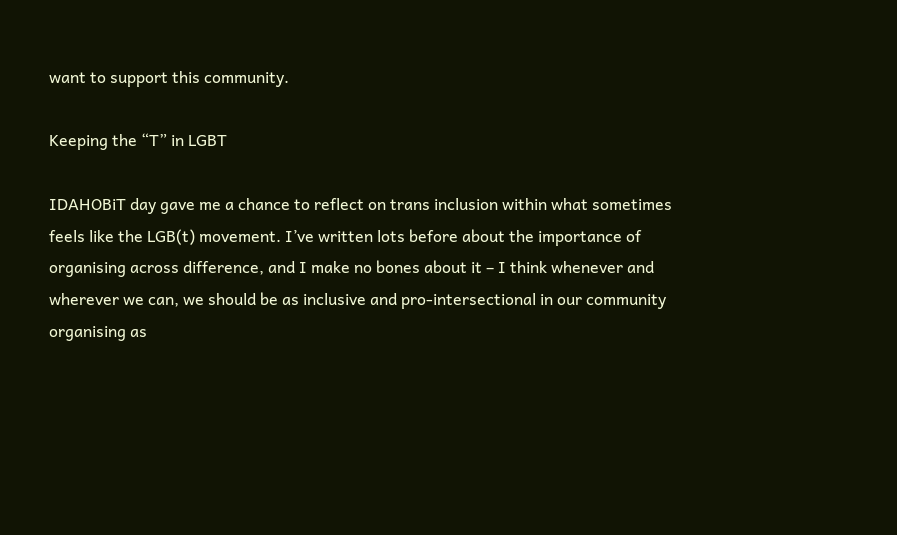want to support this community.

Keeping the “T” in LGBT

IDAHOBiT day gave me a chance to reflect on trans inclusion within what sometimes feels like the LGB(t) movement. I’ve written lots before about the importance of organising across difference, and I make no bones about it – I think whenever and wherever we can, we should be as inclusive and pro-intersectional in our community organising as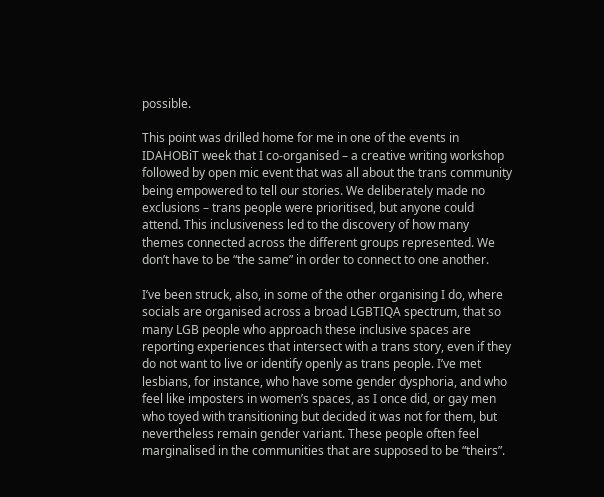possible.

This point was drilled home for me in one of the events in IDAHOBiT week that I co-organised – a creative writing workshop followed by open mic event that was all about the trans community being empowered to tell our stories. We deliberately made no exclusions – trans people were prioritised, but anyone could attend. This inclusiveness led to the discovery of how many themes connected across the different groups represented. We don’t have to be “the same” in order to connect to one another.

I’ve been struck, also, in some of the other organising I do, where socials are organised across a broad LGBTIQA spectrum, that so many LGB people who approach these inclusive spaces are reporting experiences that intersect with a trans story, even if they do not want to live or identify openly as trans people. I’ve met lesbians, for instance, who have some gender dysphoria, and who feel like imposters in women’s spaces, as I once did, or gay men who toyed with transitioning but decided it was not for them, but nevertheless remain gender variant. These people often feel marginalised in the communities that are supposed to be “theirs”.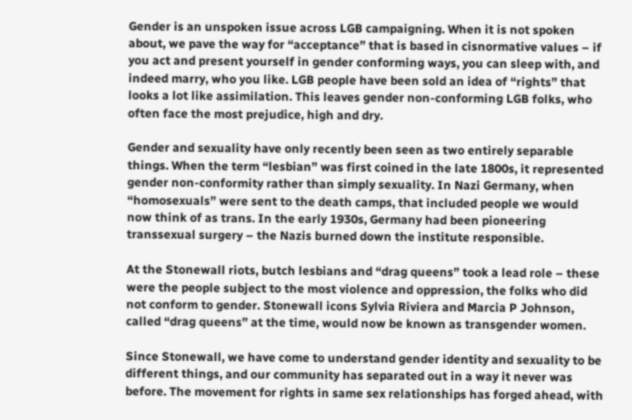Gender is an unspoken issue across LGB campaigning. When it is not spoken about, we pave the way for “acceptance” that is based in cisnormative values – if you act and present yourself in gender conforming ways, you can sleep with, and indeed marry, who you like. LGB people have been sold an idea of “rights” that looks a lot like assimilation. This leaves gender non-conforming LGB folks, who often face the most prejudice, high and dry.

Gender and sexuality have only recently been seen as two entirely separable things. When the term “lesbian” was first coined in the late 1800s, it represented gender non-conformity rather than simply sexuality. In Nazi Germany, when “homosexuals” were sent to the death camps, that included people we would now think of as trans. In the early 1930s, Germany had been pioneering transsexual surgery – the Nazis burned down the institute responsible.

At the Stonewall riots, butch lesbians and “drag queens” took a lead role – these were the people subject to the most violence and oppression, the folks who did not conform to gender. Stonewall icons Sylvia Riviera and Marcia P Johnson, called “drag queens” at the time, would now be known as transgender women.

Since Stonewall, we have come to understand gender identity and sexuality to be different things, and our community has separated out in a way it never was before. The movement for rights in same sex relationships has forged ahead, with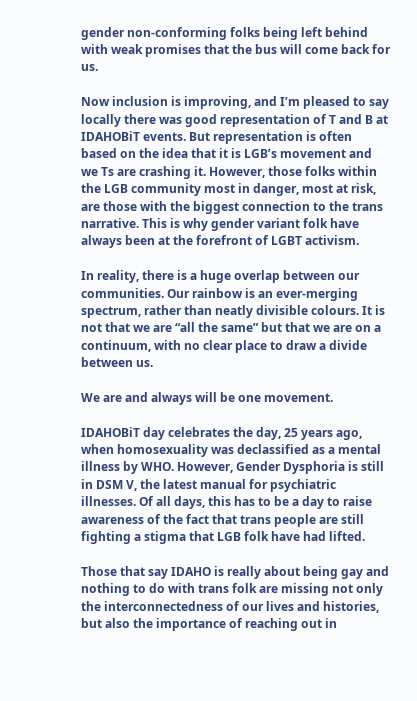gender non-conforming folks being left behind with weak promises that the bus will come back for us.

Now inclusion is improving, and I’m pleased to say locally there was good representation of T and B at IDAHOBiT events. But representation is often based on the idea that it is LGB’s movement and we Ts are crashing it. However, those folks within the LGB community most in danger, most at risk, are those with the biggest connection to the trans narrative. This is why gender variant folk have always been at the forefront of LGBT activism.

In reality, there is a huge overlap between our communities. Our rainbow is an ever-merging spectrum, rather than neatly divisible colours. It is not that we are “all the same” but that we are on a continuum, with no clear place to draw a divide between us.

We are and always will be one movement.

IDAHOBiT day celebrates the day, 25 years ago, when homosexuality was declassified as a mental illness by WHO. However, Gender Dysphoria is still in DSM V, the latest manual for psychiatric illnesses. Of all days, this has to be a day to raise awareness of the fact that trans people are still fighting a stigma that LGB folk have had lifted.

Those that say IDAHO is really about being gay and nothing to do with trans folk are missing not only the interconnectedness of our lives and histories, but also the importance of reaching out in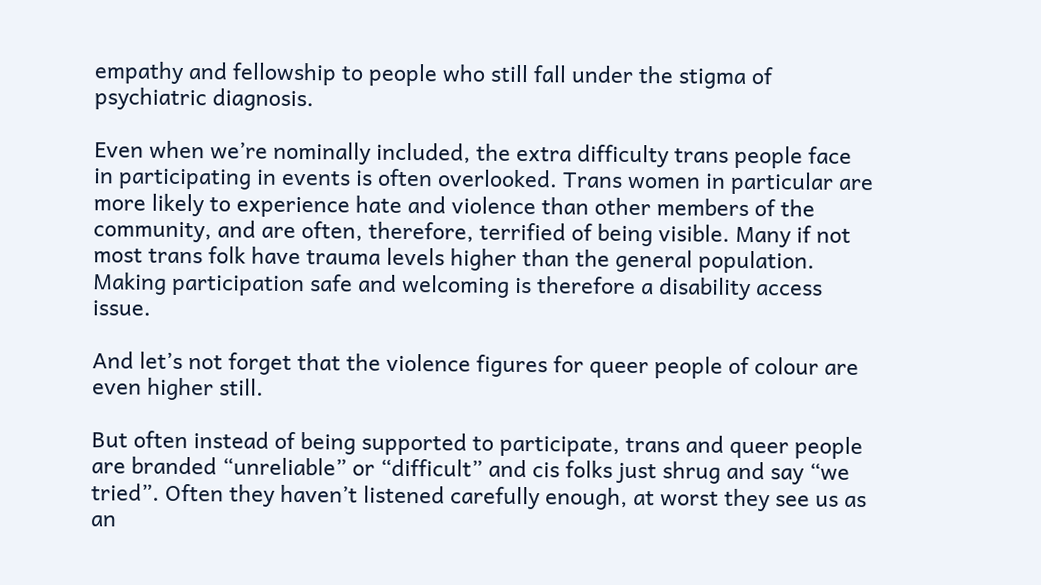empathy and fellowship to people who still fall under the stigma of psychiatric diagnosis.

Even when we’re nominally included, the extra difficulty trans people face in participating in events is often overlooked. Trans women in particular are more likely to experience hate and violence than other members of the community, and are often, therefore, terrified of being visible. Many if not most trans folk have trauma levels higher than the general population. Making participation safe and welcoming is therefore a disability access issue.

And let’s not forget that the violence figures for queer people of colour are even higher still.

But often instead of being supported to participate, trans and queer people are branded “unreliable” or “difficult” and cis folks just shrug and say “we tried”. Often they haven’t listened carefully enough, at worst they see us as an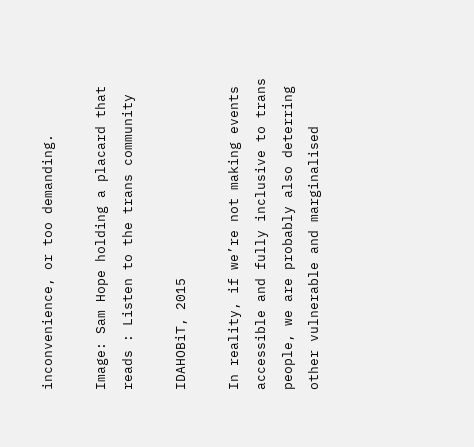inconvenience, or too demanding.

Image: Sam Hope holding a placard that reads : Listen to the trans community

IDAHOBiT, 2015

In reality, if we’re not making events accessible and fully inclusive to trans people, we are probably also deterring other vulnerable and marginalised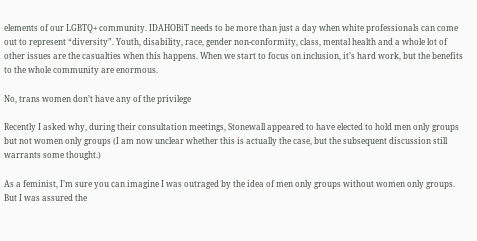elements of our LGBTQ+ community. IDAHOBiT needs to be more than just a day when white professionals can come out to represent “diversity”. Youth, disability, race, gender non-conformity, class, mental health and a whole lot of other issues are the casualties when this happens. When we start to focus on inclusion, it’s hard work, but the benefits to the whole community are enormous.

No, trans women don’t have any of the privilege

Recently I asked why, during their consultation meetings, Stonewall appeared to have elected to hold men only groups but not women only groups (I am now unclear whether this is actually the case, but the subsequent discussion still warrants some thought.)

As a feminist, I’m sure you can imagine I was outraged by the idea of men only groups without women only groups. But I was assured the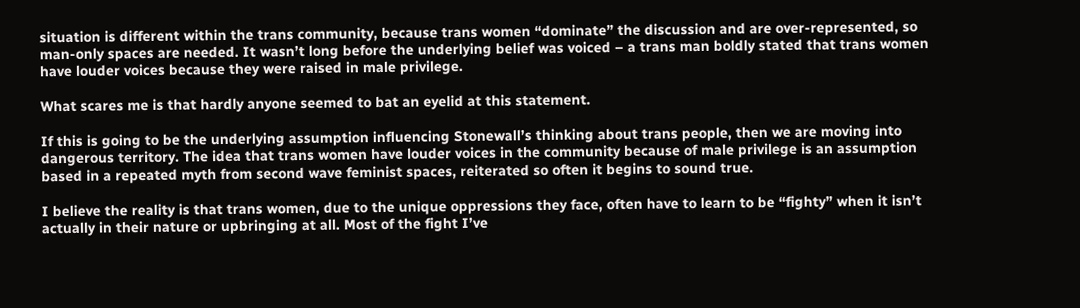situation is different within the trans community, because trans women “dominate” the discussion and are over-represented, so man-only spaces are needed. It wasn’t long before the underlying belief was voiced – a trans man boldly stated that trans women have louder voices because they were raised in male privilege.

What scares me is that hardly anyone seemed to bat an eyelid at this statement.

If this is going to be the underlying assumption influencing Stonewall’s thinking about trans people, then we are moving into dangerous territory. The idea that trans women have louder voices in the community because of male privilege is an assumption based in a repeated myth from second wave feminist spaces, reiterated so often it begins to sound true.

I believe the reality is that trans women, due to the unique oppressions they face, often have to learn to be “fighty” when it isn’t actually in their nature or upbringing at all. Most of the fight I’ve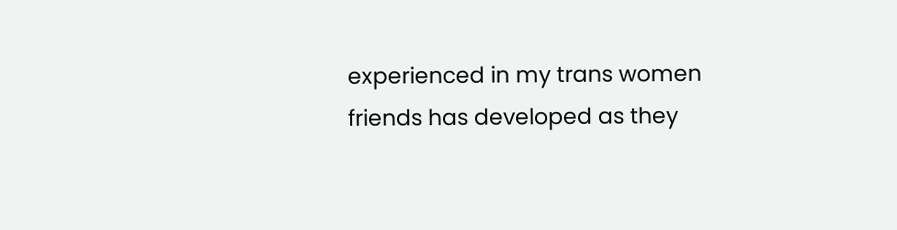experienced in my trans women friends has developed as they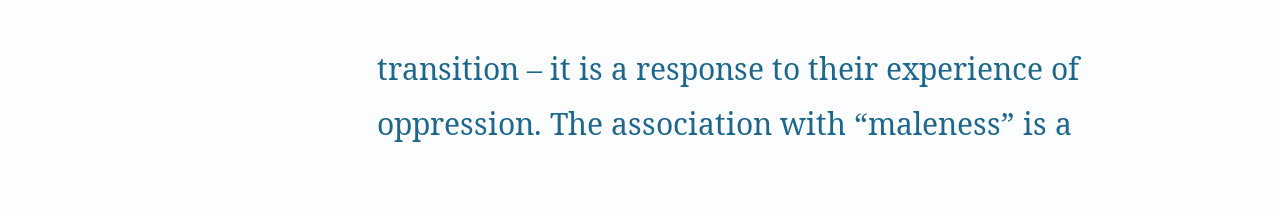transition – it is a response to their experience of oppression. The association with “maleness” is a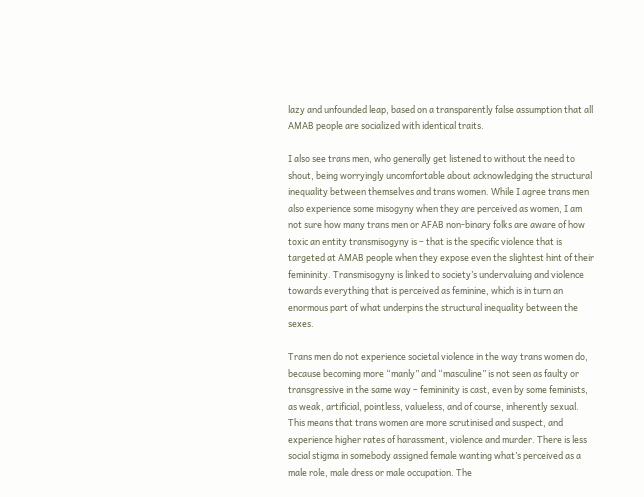lazy and unfounded leap, based on a transparently false assumption that all AMAB people are socialized with identical traits.

I also see trans men, who generally get listened to without the need to shout, being worryingly uncomfortable about acknowledging the structural inequality between themselves and trans women. While I agree trans men also experience some misogyny when they are perceived as women, I am not sure how many trans men or AFAB non-binary folks are aware of how toxic an entity transmisogyny is – that is the specific violence that is targeted at AMAB people when they expose even the slightest hint of their femininity. Transmisogyny is linked to society’s undervaluing and violence towards everything that is perceived as feminine, which is in turn an enormous part of what underpins the structural inequality between the sexes.

Trans men do not experience societal violence in the way trans women do, because becoming more “manly” and “masculine” is not seen as faulty or transgressive in the same way – femininity is cast, even by some feminists, as weak, artificial, pointless, valueless, and of course, inherently sexual. This means that trans women are more scrutinised and suspect, and experience higher rates of harassment, violence and murder. There is less social stigma in somebody assigned female wanting what’s perceived as a male role, male dress or male occupation. The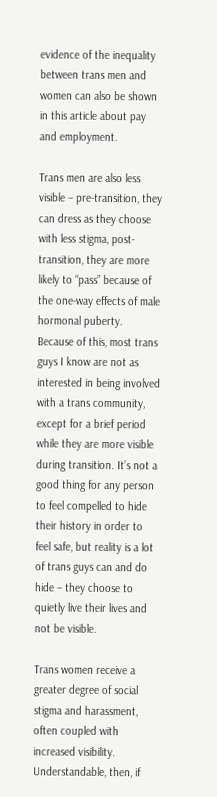evidence of the inequality between trans men and women can also be shown in this article about pay and employment.

Trans men are also less visible – pre-transition, they can dress as they choose with less stigma, post-transition, they are more likely to “pass” because of the one-way effects of male hormonal puberty. Because of this, most trans guys I know are not as interested in being involved with a trans community, except for a brief period while they are more visible during transition. It’s not a good thing for any person to feel compelled to hide their history in order to feel safe, but reality is a lot of trans guys can and do hide – they choose to quietly live their lives and not be visible.

Trans women receive a greater degree of social stigma and harassment, often coupled with increased visibility. Understandable, then, if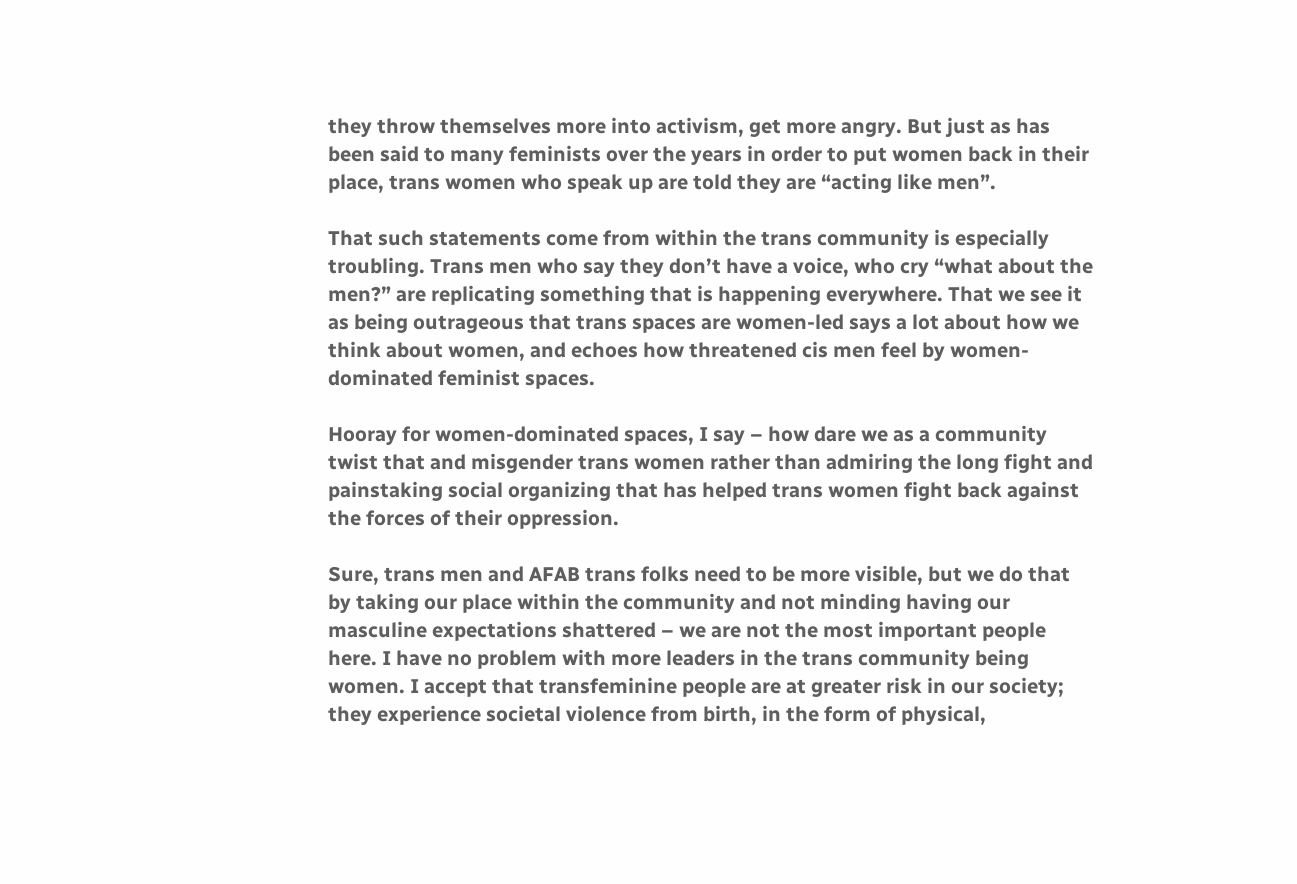they throw themselves more into activism, get more angry. But just as has been said to many feminists over the years in order to put women back in their place, trans women who speak up are told they are “acting like men”.

That such statements come from within the trans community is especially troubling. Trans men who say they don’t have a voice, who cry “what about the men?” are replicating something that is happening everywhere. That we see it as being outrageous that trans spaces are women-led says a lot about how we think about women, and echoes how threatened cis men feel by women-dominated feminist spaces.

Hooray for women-dominated spaces, I say – how dare we as a community twist that and misgender trans women rather than admiring the long fight and painstaking social organizing that has helped trans women fight back against the forces of their oppression.

Sure, trans men and AFAB trans folks need to be more visible, but we do that by taking our place within the community and not minding having our masculine expectations shattered – we are not the most important people here. I have no problem with more leaders in the trans community being women. I accept that transfeminine people are at greater risk in our society; they experience societal violence from birth, in the form of physical,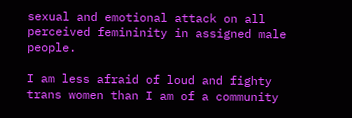sexual and emotional attack on all perceived femininity in assigned male people.

I am less afraid of loud and fighty trans women than I am of a community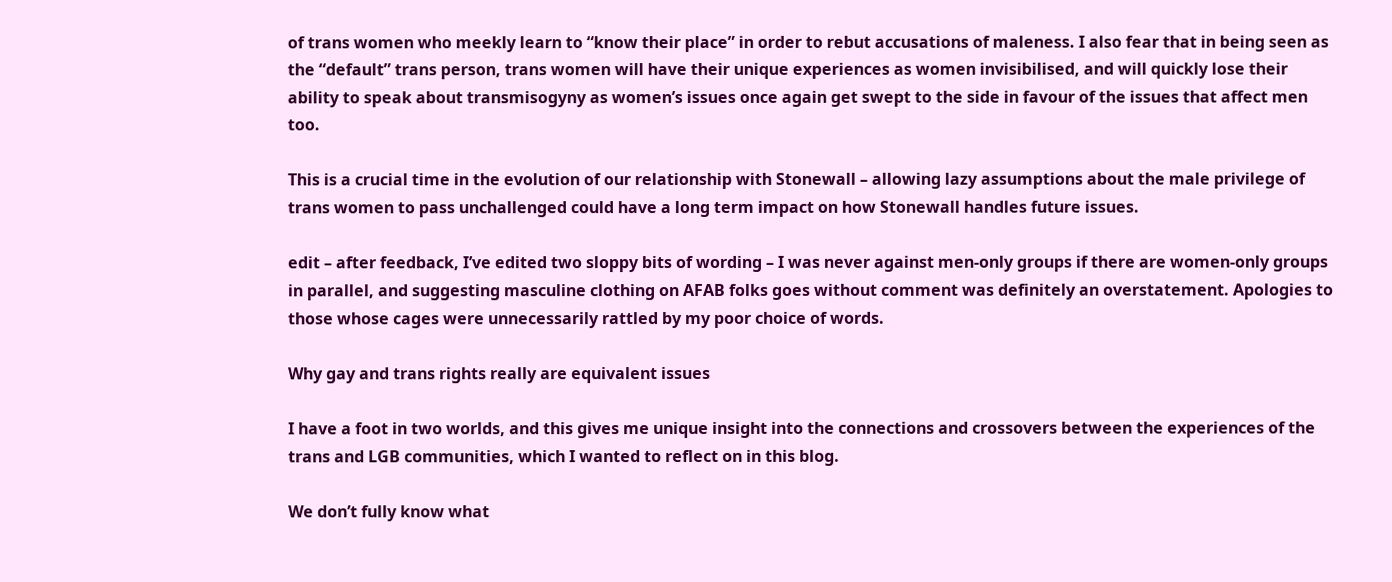of trans women who meekly learn to “know their place” in order to rebut accusations of maleness. I also fear that in being seen as the “default” trans person, trans women will have their unique experiences as women invisibilised, and will quickly lose their ability to speak about transmisogyny as women’s issues once again get swept to the side in favour of the issues that affect men too.

This is a crucial time in the evolution of our relationship with Stonewall – allowing lazy assumptions about the male privilege of trans women to pass unchallenged could have a long term impact on how Stonewall handles future issues.

edit – after feedback, I’ve edited two sloppy bits of wording – I was never against men-only groups if there are women-only groups in parallel, and suggesting masculine clothing on AFAB folks goes without comment was definitely an overstatement. Apologies to those whose cages were unnecessarily rattled by my poor choice of words.

Why gay and trans rights really are equivalent issues

I have a foot in two worlds, and this gives me unique insight into the connections and crossovers between the experiences of the trans and LGB communities, which I wanted to reflect on in this blog.

We don’t fully know what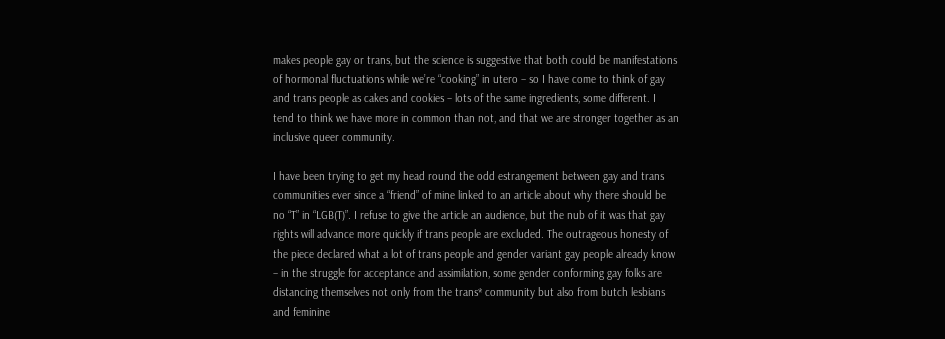makes people gay or trans, but the science is suggestive that both could be manifestations of hormonal fluctuations while we’re “cooking” in utero – so I have come to think of gay and trans people as cakes and cookies – lots of the same ingredients, some different. I tend to think we have more in common than not, and that we are stronger together as an inclusive queer community.

I have been trying to get my head round the odd estrangement between gay and trans communities ever since a “friend” of mine linked to an article about why there should be no “T” in “LGB(T)”. I refuse to give the article an audience, but the nub of it was that gay rights will advance more quickly if trans people are excluded. The outrageous honesty of the piece declared what a lot of trans people and gender variant gay people already know – in the struggle for acceptance and assimilation, some gender conforming gay folks are distancing themselves not only from the trans* community but also from butch lesbians and feminine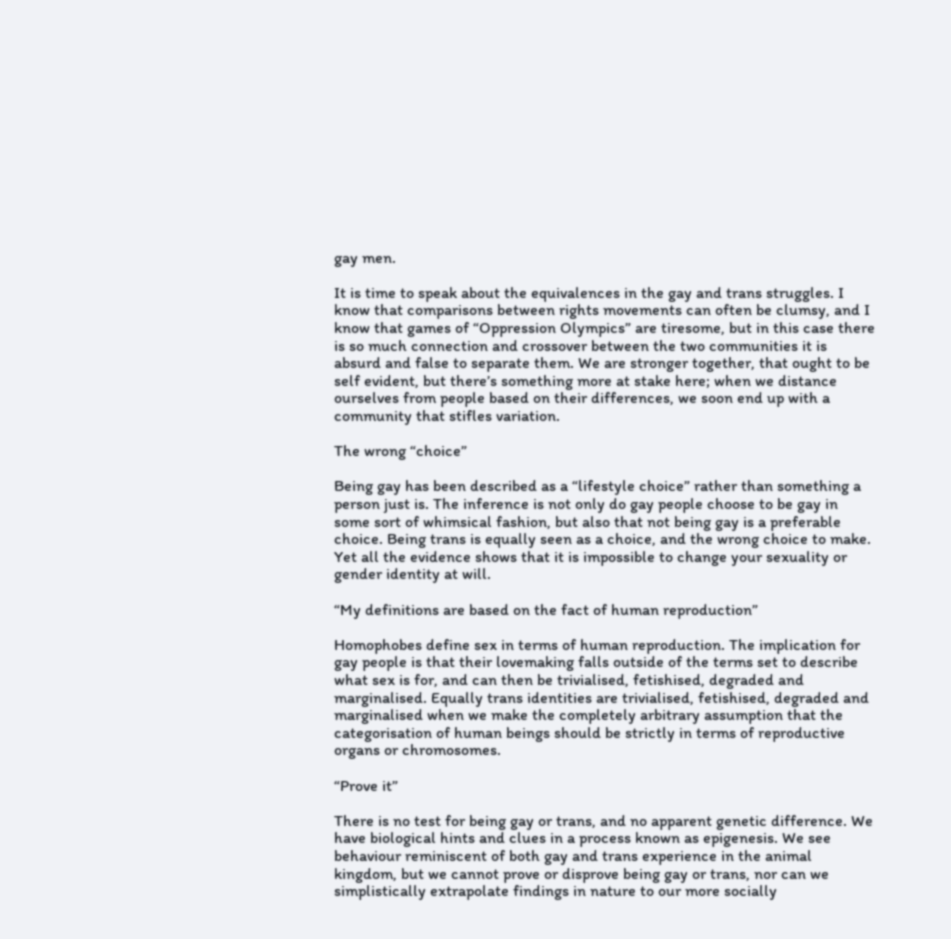gay men.

It is time to speak about the equivalences in the gay and trans struggles. I know that comparisons between rights movements can often be clumsy, and I know that games of “Oppression Olympics” are tiresome, but in this case there is so much connection and crossover between the two communities it is absurd and false to separate them. We are stronger together, that ought to be self evident, but there’s something more at stake here; when we distance ourselves from people based on their differences, we soon end up with a community that stifles variation.

The wrong “choice”

Being gay has been described as a “lifestyle choice” rather than something a person just is. The inference is not only do gay people choose to be gay in some sort of whimsical fashion, but also that not being gay is a preferable choice. Being trans is equally seen as a choice, and the wrong choice to make. Yet all the evidence shows that it is impossible to change your sexuality or gender identity at will.

“My definitions are based on the fact of human reproduction”

Homophobes define sex in terms of human reproduction. The implication for gay people is that their lovemaking falls outside of the terms set to describe what sex is for, and can then be trivialised, fetishised, degraded and marginalised. Equally trans identities are trivialised, fetishised, degraded and marginalised when we make the completely arbitrary assumption that the categorisation of human beings should be strictly in terms of reproductive organs or chromosomes.

“Prove it”

There is no test for being gay or trans, and no apparent genetic difference. We have biological hints and clues in a process known as epigenesis. We see behaviour reminiscent of both gay and trans experience in the animal kingdom, but we cannot prove or disprove being gay or trans, nor can we simplistically extrapolate findings in nature to our more socially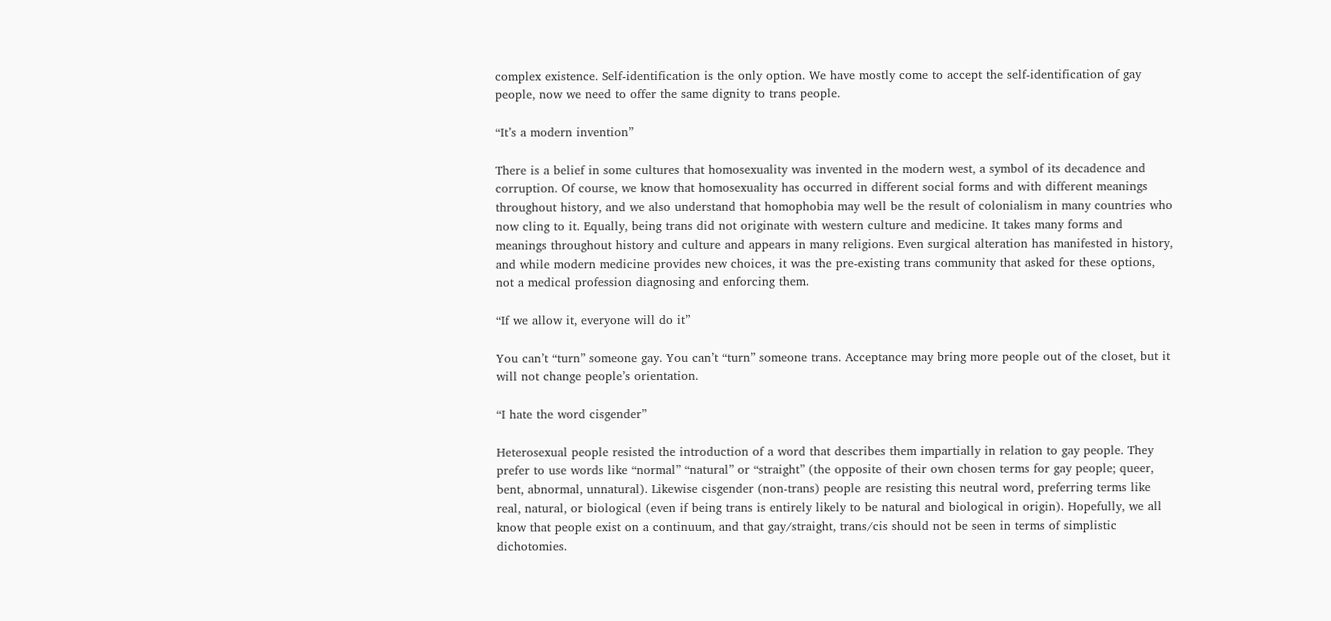complex existence. Self-identification is the only option. We have mostly come to accept the self-identification of gay people, now we need to offer the same dignity to trans people.

“It’s a modern invention”

There is a belief in some cultures that homosexuality was invented in the modern west, a symbol of its decadence and corruption. Of course, we know that homosexuality has occurred in different social forms and with different meanings throughout history, and we also understand that homophobia may well be the result of colonialism in many countries who now cling to it. Equally, being trans did not originate with western culture and medicine. It takes many forms and meanings throughout history and culture and appears in many religions. Even surgical alteration has manifested in history, and while modern medicine provides new choices, it was the pre-existing trans community that asked for these options, not a medical profession diagnosing and enforcing them.

“If we allow it, everyone will do it”

You can’t “turn” someone gay. You can’t “turn” someone trans. Acceptance may bring more people out of the closet, but it will not change people’s orientation.

“I hate the word cisgender”

Heterosexual people resisted the introduction of a word that describes them impartially in relation to gay people. They prefer to use words like “normal” “natural” or “straight” (the opposite of their own chosen terms for gay people; queer, bent, abnormal, unnatural). Likewise cisgender (non-trans) people are resisting this neutral word, preferring terms like real, natural, or biological (even if being trans is entirely likely to be natural and biological in origin). Hopefully, we all know that people exist on a continuum, and that gay/straight, trans/cis should not be seen in terms of simplistic dichotomies.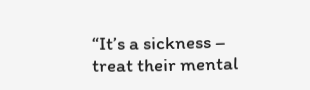“It’s a sickness – treat their mental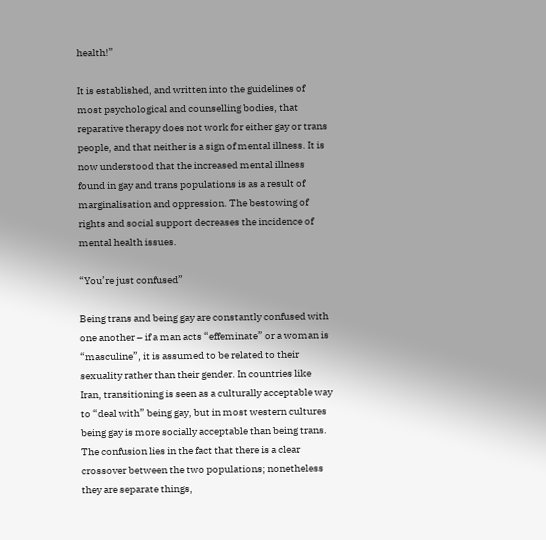health!”

It is established, and written into the guidelines of most psychological and counselling bodies, that reparative therapy does not work for either gay or trans people, and that neither is a sign of mental illness. It is now understood that the increased mental illness found in gay and trans populations is as a result of marginalisation and oppression. The bestowing of rights and social support decreases the incidence of mental health issues.

“You’re just confused”

Being trans and being gay are constantly confused with one another – if a man acts “effeminate” or a woman is “masculine”, it is assumed to be related to their sexuality rather than their gender. In countries like Iran, transitioning is seen as a culturally acceptable way to “deal with” being gay, but in most western cultures being gay is more socially acceptable than being trans. The confusion lies in the fact that there is a clear crossover between the two populations; nonetheless they are separate things,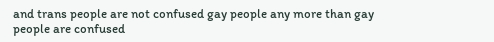and trans people are not confused gay people any more than gay people are confused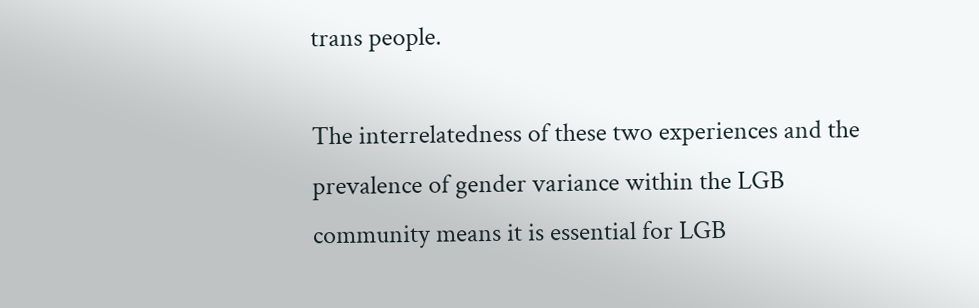trans people.

The interrelatedness of these two experiences and the prevalence of gender variance within the LGB community means it is essential for LGB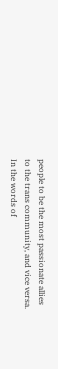people to be the most passionate allies to the trans community, and vice versa. In the words of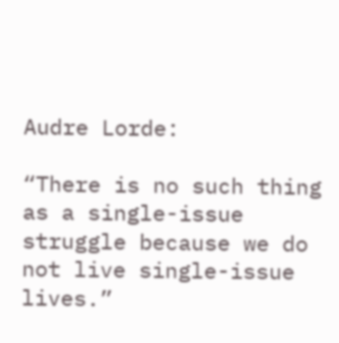Audre Lorde:

“There is no such thing as a single-issue struggle because we do not live single-issue lives.”